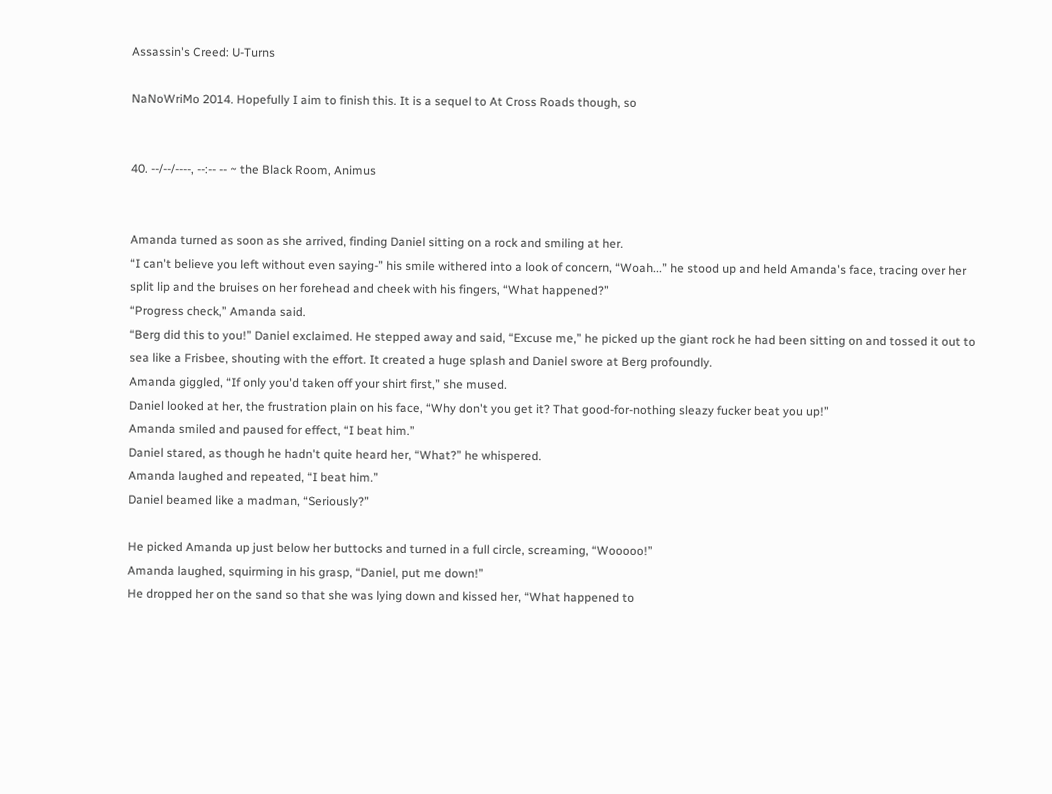Assassin's Creed: U-Turns

NaNoWriMo 2014. Hopefully I aim to finish this. It is a sequel to At Cross Roads though, so


40. --/--/----, --:-- -- ~ the Black Room, Animus


Amanda turned as soon as she arrived, finding Daniel sitting on a rock and smiling at her.
“I can't believe you left without even saying-” his smile withered into a look of concern, “Woah...” he stood up and held Amanda's face, tracing over her split lip and the bruises on her forehead and cheek with his fingers, “What happened?”
“Progress check,” Amanda said.
“Berg did this to you!” Daniel exclaimed. He stepped away and said, “Excuse me,” he picked up the giant rock he had been sitting on and tossed it out to sea like a Frisbee, shouting with the effort. It created a huge splash and Daniel swore at Berg profoundly.
Amanda giggled, “If only you'd taken off your shirt first,” she mused.
Daniel looked at her, the frustration plain on his face, “Why don't you get it? That good-for-nothing sleazy fucker beat you up!”
Amanda smiled and paused for effect, “I beat him.”
Daniel stared, as though he hadn't quite heard her, “What?” he whispered.
Amanda laughed and repeated, “I beat him.”
Daniel beamed like a madman, “Seriously?”

He picked Amanda up just below her buttocks and turned in a full circle, screaming, “Wooooo!”
Amanda laughed, squirming in his grasp, “Daniel, put me down!”
He dropped her on the sand so that she was lying down and kissed her, “What happened to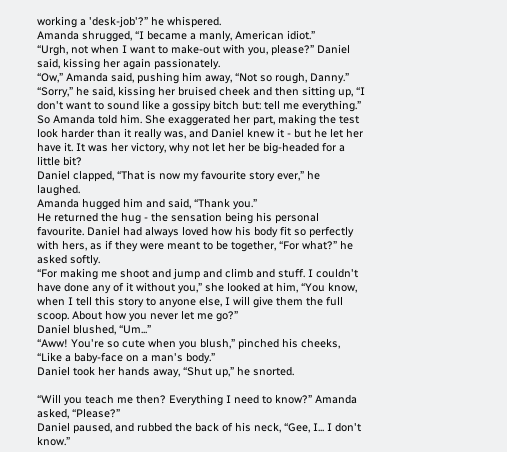working a 'desk-job'?” he whispered.
Amanda shrugged, “I became a manly, American idiot.”
“Urgh, not when I want to make-out with you, please?” Daniel said, kissing her again passionately.
“Ow,” Amanda said, pushing him away, “Not so rough, Danny.”
“Sorry,” he said, kissing her bruised cheek and then sitting up, “I don't want to sound like a gossipy bitch but: tell me everything.”
So Amanda told him. She exaggerated her part, making the test look harder than it really was, and Daniel knew it - but he let her have it. It was her victory, why not let her be big-headed for a little bit?
Daniel clapped, “That is now my favourite story ever,” he laughed.
Amanda hugged him and said, “Thank you.”
He returned the hug - the sensation being his personal favourite. Daniel had always loved how his body fit so perfectly with hers, as if they were meant to be together, “For what?” he asked softly.
“For making me shoot and jump and climb and stuff. I couldn't have done any of it without you,” she looked at him, “You know, when I tell this story to anyone else, I will give them the full scoop. About how you never let me go?”
Daniel blushed, “Um...”
“Aww! You're so cute when you blush,” pinched his cheeks, “Like a baby-face on a man's body.”
Daniel took her hands away, “Shut up,” he snorted.

“Will you teach me then? Everything I need to know?” Amanda asked, “Please?”
Daniel paused, and rubbed the back of his neck, “Gee, I... I don't know.”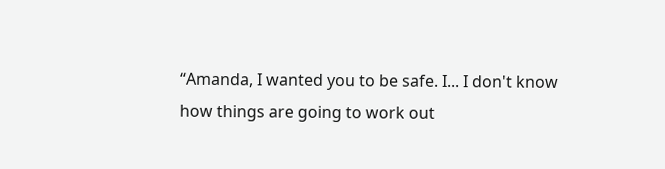“Amanda, I wanted you to be safe. I... I don't know how things are going to work out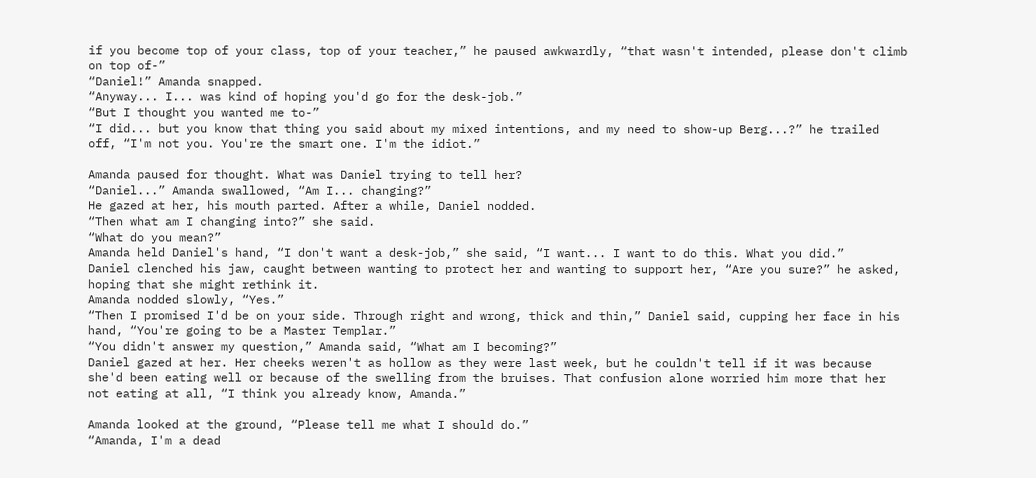if you become top of your class, top of your teacher,” he paused awkwardly, “that wasn't intended, please don't climb on top of-”
“Daniel!” Amanda snapped.
“Anyway... I... was kind of hoping you'd go for the desk-job.”
“But I thought you wanted me to-”
“I did... but you know that thing you said about my mixed intentions, and my need to show-up Berg...?” he trailed off, “I'm not you. You're the smart one. I'm the idiot.”

Amanda paused for thought. What was Daniel trying to tell her?
“Daniel...” Amanda swallowed, “Am I... changing?”
He gazed at her, his mouth parted. After a while, Daniel nodded.
“Then what am I changing into?” she said.
“What do you mean?”
Amanda held Daniel's hand, “I don't want a desk-job,” she said, “I want... I want to do this. What you did.”
Daniel clenched his jaw, caught between wanting to protect her and wanting to support her, “Are you sure?” he asked, hoping that she might rethink it.
Amanda nodded slowly, “Yes.”
“Then I promised I'd be on your side. Through right and wrong, thick and thin,” Daniel said, cupping her face in his hand, “You're going to be a Master Templar.”
“You didn't answer my question,” Amanda said, “What am I becoming?”
Daniel gazed at her. Her cheeks weren't as hollow as they were last week, but he couldn't tell if it was because she'd been eating well or because of the swelling from the bruises. That confusion alone worried him more that her not eating at all, “I think you already know, Amanda.”

Amanda looked at the ground, “Please tell me what I should do.”
“Amanda, I'm a dead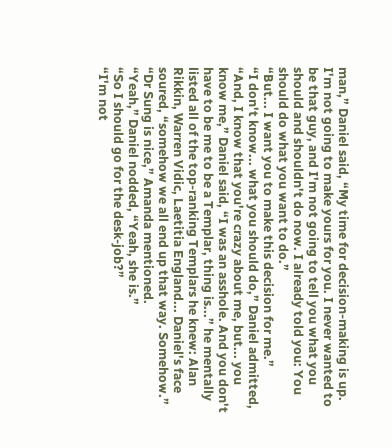man,” Daniel said, “My time for decision-making is up. I'm not going to make yours for you. I never wanted to be that guy, and I'm not going to tell you what you should and shouldn't do now. I already told you: You should do what you want to do.”
“But... I want you to make this decision for me.”
“I don't know... what you should do,” Daniel admitted, “And, I know that you're crazy about me, but... you know me,” Daniel said, “I was an asshole. And you don't have to be me to be a Templar, thing is...” he mentally listed all of the top-ranking Templars he knew: Alan Rikkin, Warren Vidic, Laetitia England... Daniel's face soured, “somehow we all end up that way. Somehow.”
“Dr Sung is nice,” Amanda mentioned.
“Yeah,” Daniel nodded, “Yeah, she is.”
“So I should go for the desk-job?”
“I'm not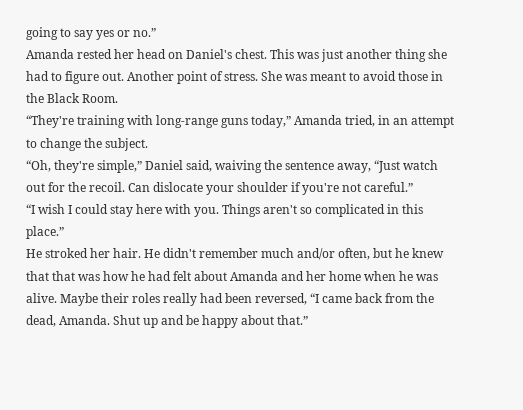going to say yes or no.”
Amanda rested her head on Daniel's chest. This was just another thing she had to figure out. Another point of stress. She was meant to avoid those in the Black Room.
“They're training with long-range guns today,” Amanda tried, in an attempt to change the subject.
“Oh, they're simple,” Daniel said, waiving the sentence away, “Just watch out for the recoil. Can dislocate your shoulder if you're not careful.”
“I wish I could stay here with you. Things aren't so complicated in this place.”
He stroked her hair. He didn't remember much and/or often, but he knew that that was how he had felt about Amanda and her home when he was alive. Maybe their roles really had been reversed, “I came back from the dead, Amanda. Shut up and be happy about that.”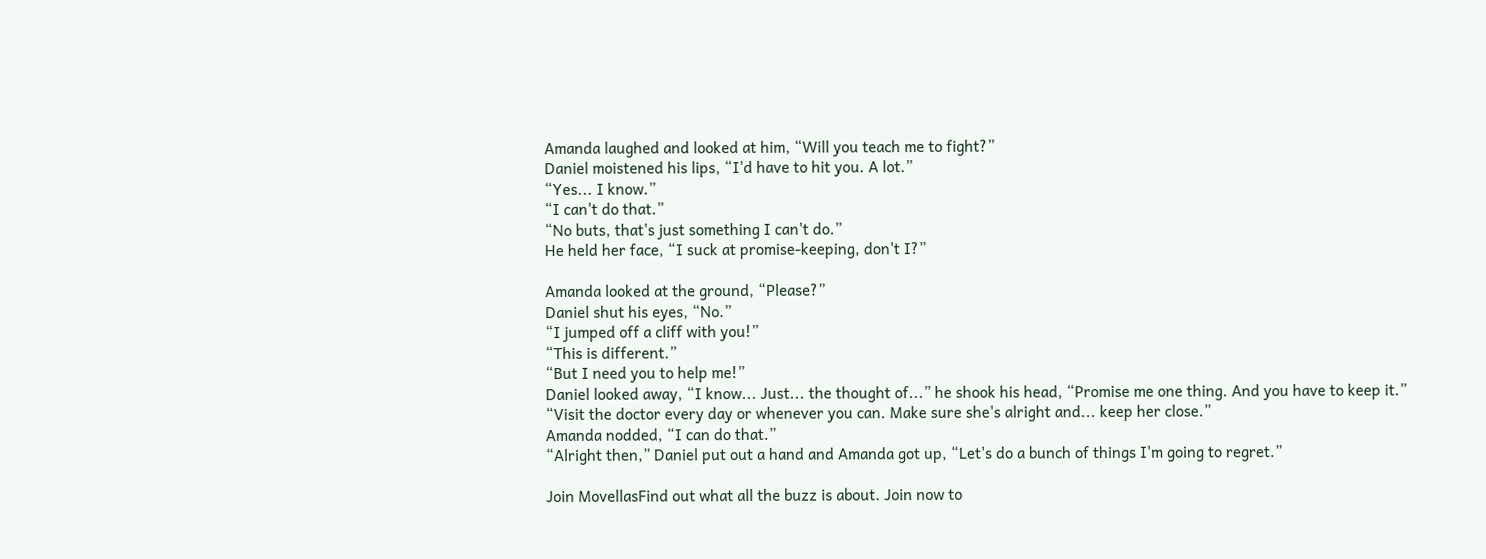Amanda laughed and looked at him, “Will you teach me to fight?”
Daniel moistened his lips, “I'd have to hit you. A lot.”
“Yes... I know.”
“I can't do that.”
“No buts, that's just something I can't do.”
He held her face, “I suck at promise-keeping, don't I?”

Amanda looked at the ground, “Please?”
Daniel shut his eyes, “No.”
“I jumped off a cliff with you!”
“This is different.”
“But I need you to help me!”
Daniel looked away, “I know... Just... the thought of...” he shook his head, “Promise me one thing. And you have to keep it.”
“Visit the doctor every day or whenever you can. Make sure she's alright and... keep her close.”
Amanda nodded, “I can do that.”
“Alright then,” Daniel put out a hand and Amanda got up, “Let's do a bunch of things I'm going to regret.”

Join MovellasFind out what all the buzz is about. Join now to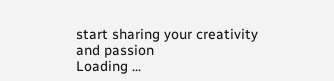start sharing your creativity and passion
Loading ...